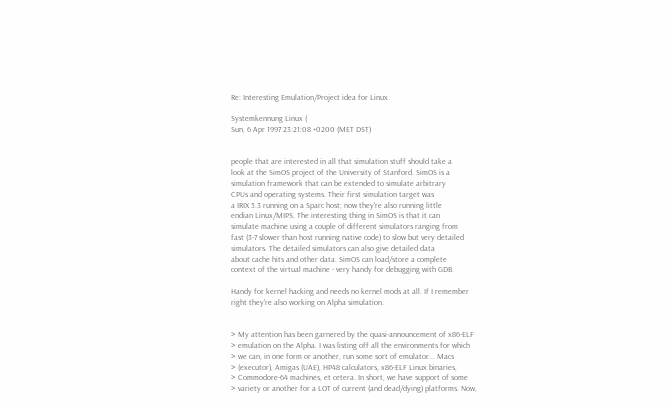Re: Interesting Emulation/Project idea for Linux.

Systemkennung Linux (
Sun, 6 Apr 1997 23:21:08 +0200 (MET DST)


people that are interested in all that simulation stuff should take a
look at the SimOS project of the University of Stanford. SimOS is a
simulation framework that can be extended to simulate arbitrary
CPUs and operating systems. Their first simulation target was
a IRIX 5.3 running on a Sparc host; now they're also running little
endian Linux/MIPS. The interesting thing in SimOS is that it can
simulate machine using a couple of different simulators ranging from
fast (3-7 slower than host running native code) to slow but very detailed
simulators. The detailed simulators can also give detailed data
about cache hits and other data. SimOS can load/store a complete
context of the virtual machine - very handy for debugging with GDB.

Handy for kernel hacking and needs no kernel mods at all. If I remember
right they're also working on Alpha simulation.


> My attention has been garnered by the quasi-announcement of x86-ELF
> emulation on the Alpha. I was listing off all the environments for which
> we can, in one form or another, run some sort of emulator... Macs
> (executor), Amigas (UAE), HP48 calculators, x86-ELF Linux binaries,
> Commodore-64 machines, et cetera. In short, we have support of some
> variety or another for a LOT of current (and dead/dying) platforms. Now,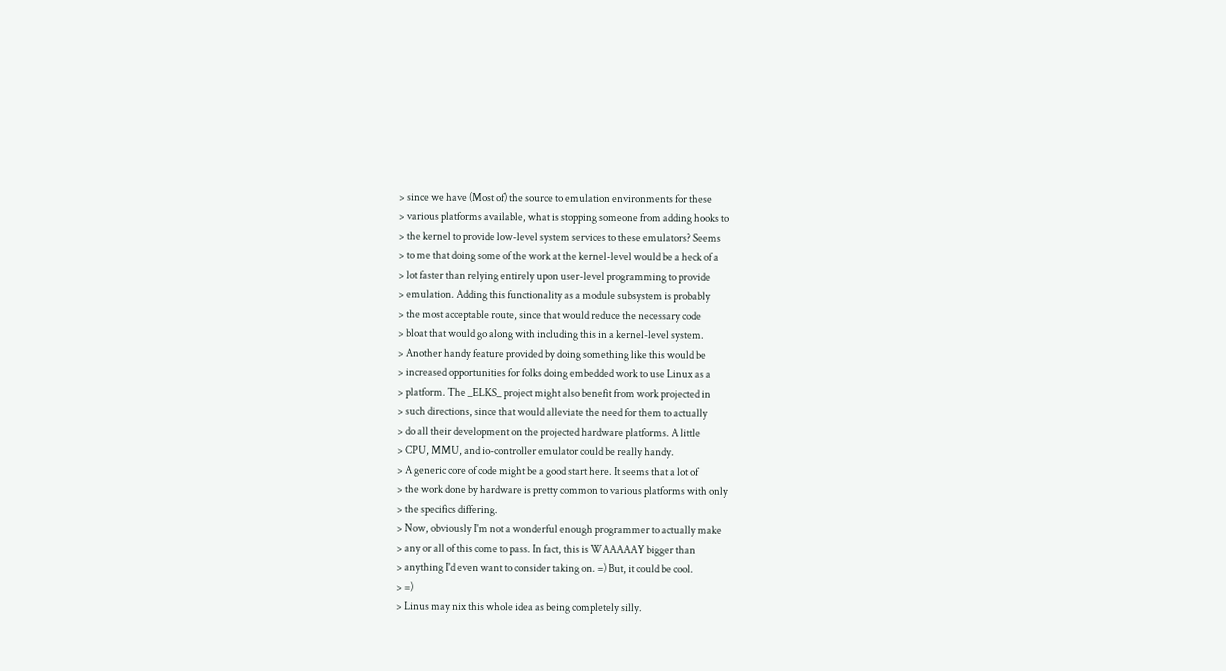> since we have (Most of) the source to emulation environments for these
> various platforms available, what is stopping someone from adding hooks to
> the kernel to provide low-level system services to these emulators? Seems
> to me that doing some of the work at the kernel-level would be a heck of a
> lot faster than relying entirely upon user-level programming to provide
> emulation. Adding this functionality as a module subsystem is probably
> the most acceptable route, since that would reduce the necessary code
> bloat that would go along with including this in a kernel-level system.
> Another handy feature provided by doing something like this would be
> increased opportunities for folks doing embedded work to use Linux as a
> platform. The _ELKS_ project might also benefit from work projected in
> such directions, since that would alleviate the need for them to actually
> do all their development on the projected hardware platforms. A little
> CPU, MMU, and io-controller emulator could be really handy.
> A generic core of code might be a good start here. It seems that a lot of
> the work done by hardware is pretty common to various platforms with only
> the specifics differing.
> Now, obviously I'm not a wonderful enough programmer to actually make
> any or all of this come to pass. In fact, this is WAAAAAY bigger than
> anything I'd even want to consider taking on. =) But, it could be cool.
> =)
> Linus may nix this whole idea as being completely silly.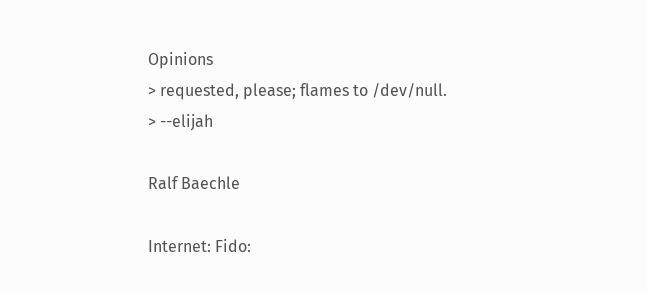Opinions
> requested, please; flames to /dev/null.
> --elijah

Ralf Baechle

Internet: Fido: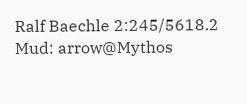Ralf Baechle 2:245/5618.2 Mud: arrow@Mythos